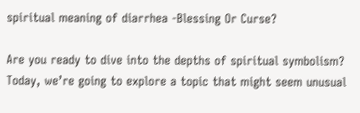spiritual meaning of diarrhea -Blessing Or Curse?

Are you ready to dive into the depths of spiritual symbolism? Today, we’re going to explore a topic that might seem unusual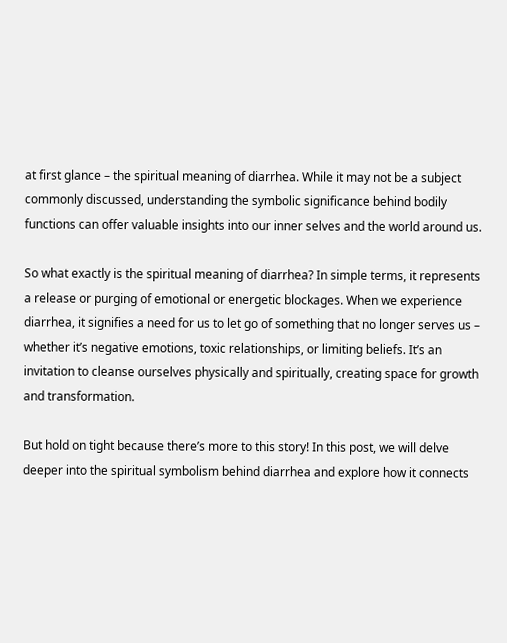at first glance – the spiritual meaning of diarrhea. While it may not be a subject commonly discussed, understanding the symbolic significance behind bodily functions can offer valuable insights into our inner selves and the world around us.

So what exactly is the spiritual meaning of diarrhea? In simple terms, it represents a release or purging of emotional or energetic blockages. When we experience diarrhea, it signifies a need for us to let go of something that no longer serves us – whether it’s negative emotions, toxic relationships, or limiting beliefs. It’s an invitation to cleanse ourselves physically and spiritually, creating space for growth and transformation.

But hold on tight because there’s more to this story! In this post, we will delve deeper into the spiritual symbolism behind diarrhea and explore how it connects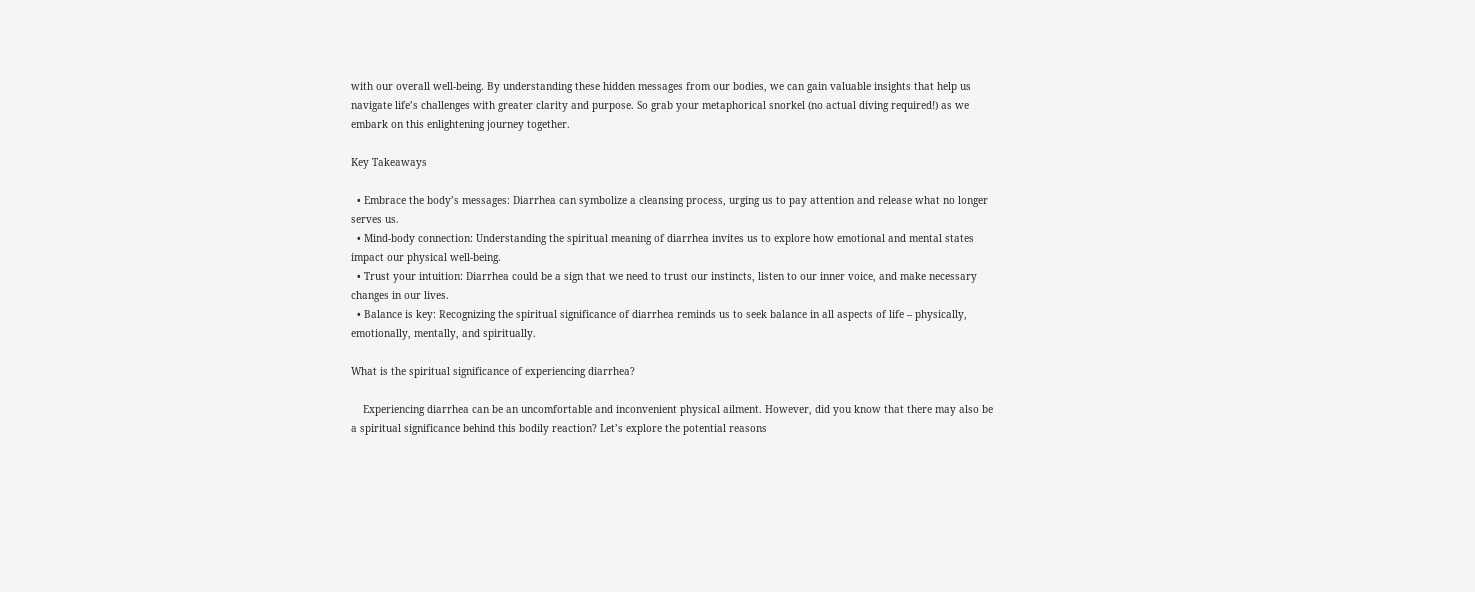with our overall well-being. By understanding these hidden messages from our bodies, we can gain valuable insights that help us navigate life’s challenges with greater clarity and purpose. So grab your metaphorical snorkel (no actual diving required!) as we embark on this enlightening journey together.

Key Takeaways

  • Embrace the body’s messages: Diarrhea can symbolize a cleansing process, urging us to pay attention and release what no longer serves us.
  • Mind-body connection: Understanding the spiritual meaning of diarrhea invites us to explore how emotional and mental states impact our physical well-being.
  • Trust your intuition: Diarrhea could be a sign that we need to trust our instincts, listen to our inner voice, and make necessary changes in our lives.
  • Balance is key: Recognizing the spiritual significance of diarrhea reminds us to seek balance in all aspects of life – physically, emotionally, mentally, and spiritually.

What is the spiritual significance of experiencing diarrhea?

    Experiencing diarrhea can be an uncomfortable and inconvenient physical ailment. However, did you know that there may also be a spiritual significance behind this bodily reaction? Let’s explore the potential reasons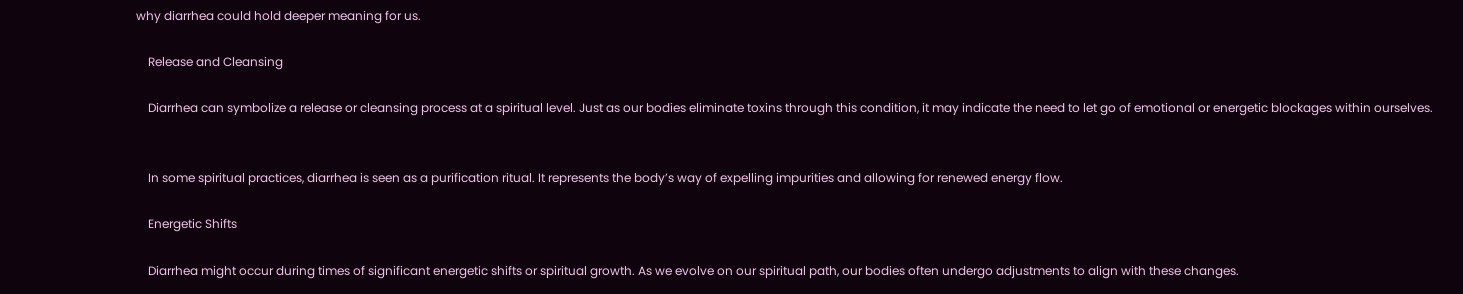why diarrhea could hold deeper meaning for us.

    Release and Cleansing

    Diarrhea can symbolize a release or cleansing process at a spiritual level. Just as our bodies eliminate toxins through this condition, it may indicate the need to let go of emotional or energetic blockages within ourselves.


    In some spiritual practices, diarrhea is seen as a purification ritual. It represents the body’s way of expelling impurities and allowing for renewed energy flow.

    Energetic Shifts

    Diarrhea might occur during times of significant energetic shifts or spiritual growth. As we evolve on our spiritual path, our bodies often undergo adjustments to align with these changes.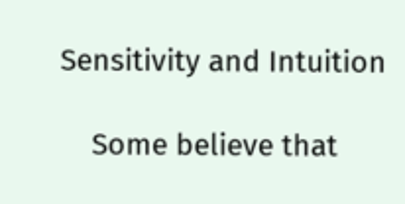Sensitivity and Intuition

    Some believe that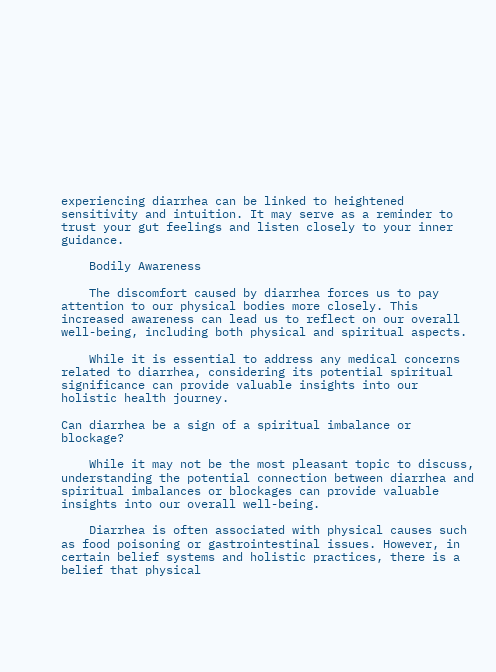experiencing diarrhea can be linked to heightened sensitivity and intuition. It may serve as a reminder to trust your gut feelings and listen closely to your inner guidance.

    Bodily Awareness

    The discomfort caused by diarrhea forces us to pay attention to our physical bodies more closely. This increased awareness can lead us to reflect on our overall well-being, including both physical and spiritual aspects.

    While it is essential to address any medical concerns related to diarrhea, considering its potential spiritual significance can provide valuable insights into our holistic health journey.

Can diarrhea be a sign of a spiritual imbalance or blockage?

    While it may not be the most pleasant topic to discuss, understanding the potential connection between diarrhea and spiritual imbalances or blockages can provide valuable insights into our overall well-being.

    Diarrhea is often associated with physical causes such as food poisoning or gastrointestinal issues. However, in certain belief systems and holistic practices, there is a belief that physical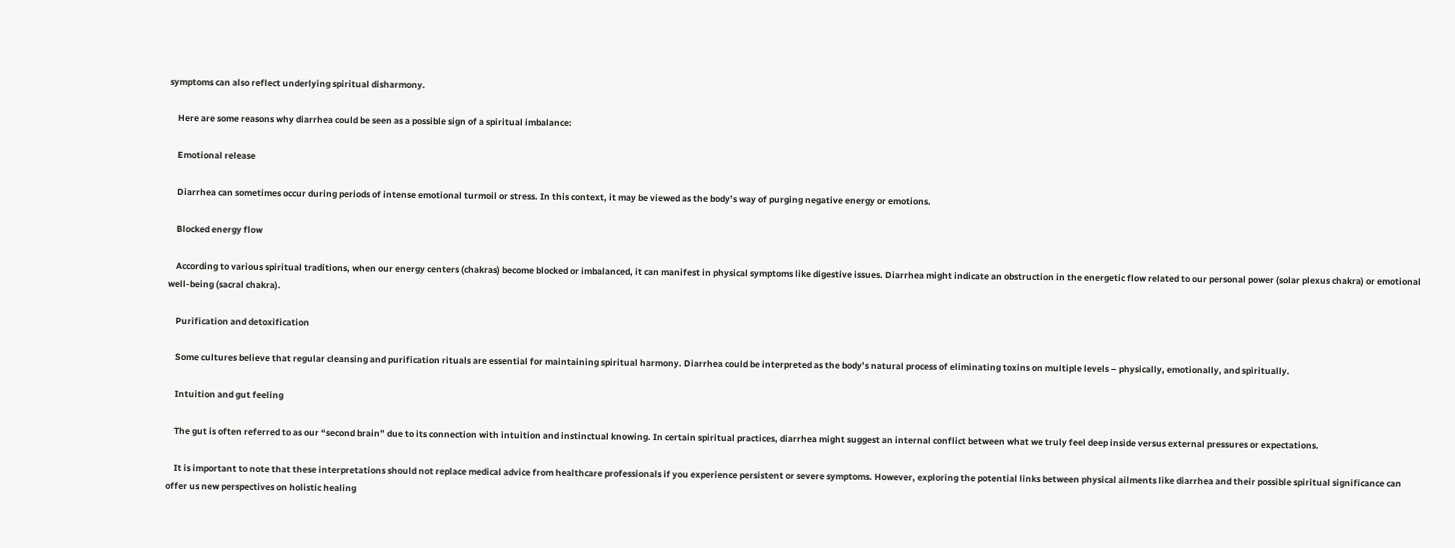symptoms can also reflect underlying spiritual disharmony.

    Here are some reasons why diarrhea could be seen as a possible sign of a spiritual imbalance:

    Emotional release

    Diarrhea can sometimes occur during periods of intense emotional turmoil or stress. In this context, it may be viewed as the body’s way of purging negative energy or emotions.

    Blocked energy flow

    According to various spiritual traditions, when our energy centers (chakras) become blocked or imbalanced, it can manifest in physical symptoms like digestive issues. Diarrhea might indicate an obstruction in the energetic flow related to our personal power (solar plexus chakra) or emotional well-being (sacral chakra).

    Purification and detoxification

    Some cultures believe that regular cleansing and purification rituals are essential for maintaining spiritual harmony. Diarrhea could be interpreted as the body’s natural process of eliminating toxins on multiple levels – physically, emotionally, and spiritually.

    Intuition and gut feeling

    The gut is often referred to as our “second brain” due to its connection with intuition and instinctual knowing. In certain spiritual practices, diarrhea might suggest an internal conflict between what we truly feel deep inside versus external pressures or expectations.

    It is important to note that these interpretations should not replace medical advice from healthcare professionals if you experience persistent or severe symptoms. However, exploring the potential links between physical ailments like diarrhea and their possible spiritual significance can offer us new perspectives on holistic healing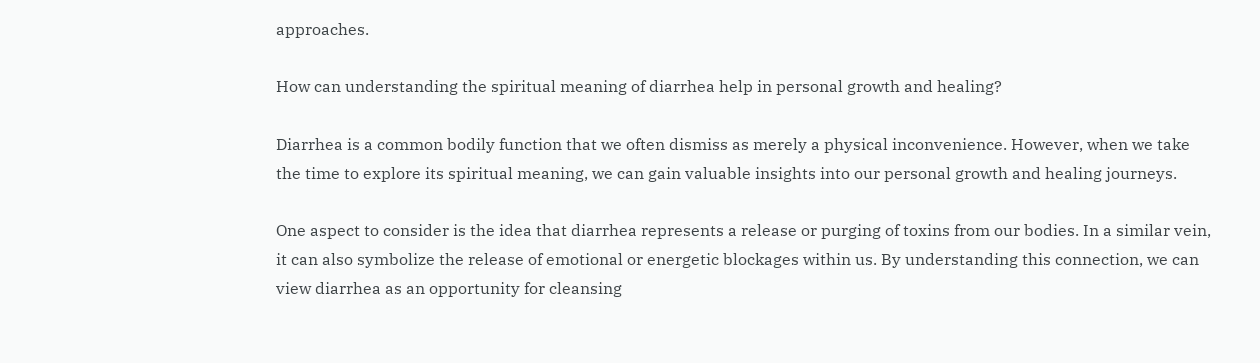approaches.

How can understanding the spiritual meaning of diarrhea help in personal growth and healing?

Diarrhea is a common bodily function that we often dismiss as merely a physical inconvenience. However, when we take the time to explore its spiritual meaning, we can gain valuable insights into our personal growth and healing journeys.

One aspect to consider is the idea that diarrhea represents a release or purging of toxins from our bodies. In a similar vein, it can also symbolize the release of emotional or energetic blockages within us. By understanding this connection, we can view diarrhea as an opportunity for cleansing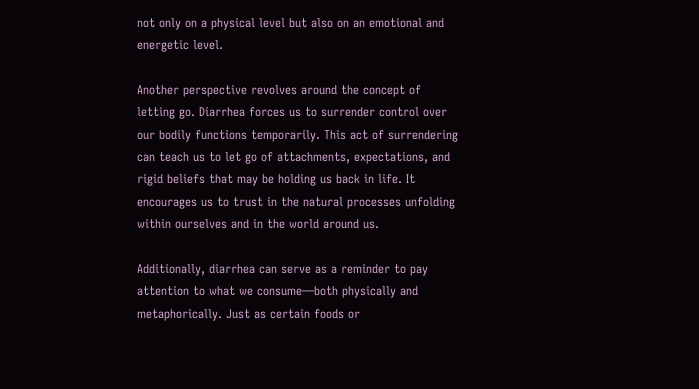not only on a physical level but also on an emotional and energetic level.

Another perspective revolves around the concept of letting go. Diarrhea forces us to surrender control over our bodily functions temporarily. This act of surrendering can teach us to let go of attachments, expectations, and rigid beliefs that may be holding us back in life. It encourages us to trust in the natural processes unfolding within ourselves and in the world around us.

Additionally, diarrhea can serve as a reminder to pay attention to what we consume—both physically and metaphorically. Just as certain foods or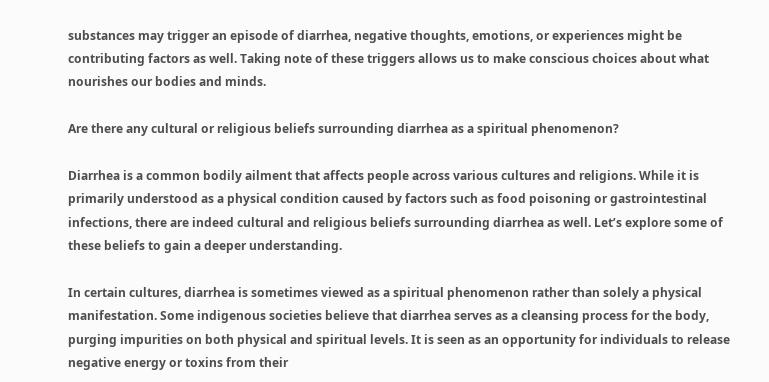substances may trigger an episode of diarrhea, negative thoughts, emotions, or experiences might be contributing factors as well. Taking note of these triggers allows us to make conscious choices about what nourishes our bodies and minds.

Are there any cultural or religious beliefs surrounding diarrhea as a spiritual phenomenon?

Diarrhea is a common bodily ailment that affects people across various cultures and religions. While it is primarily understood as a physical condition caused by factors such as food poisoning or gastrointestinal infections, there are indeed cultural and religious beliefs surrounding diarrhea as well. Let’s explore some of these beliefs to gain a deeper understanding.

In certain cultures, diarrhea is sometimes viewed as a spiritual phenomenon rather than solely a physical manifestation. Some indigenous societies believe that diarrhea serves as a cleansing process for the body, purging impurities on both physical and spiritual levels. It is seen as an opportunity for individuals to release negative energy or toxins from their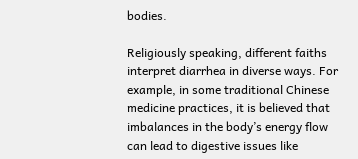bodies.

Religiously speaking, different faiths interpret diarrhea in diverse ways. For example, in some traditional Chinese medicine practices, it is believed that imbalances in the body’s energy flow can lead to digestive issues like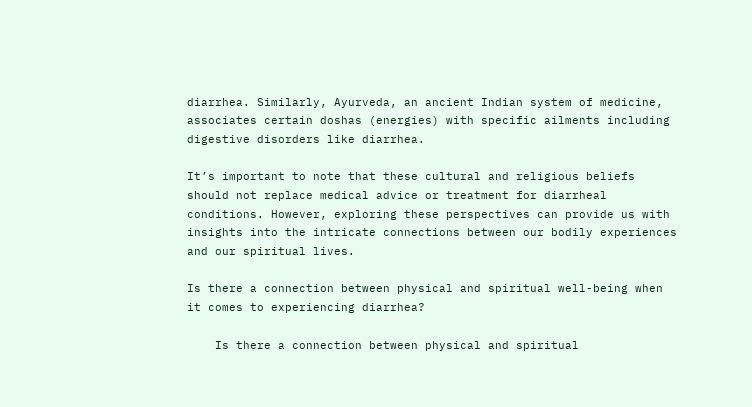diarrhea. Similarly, Ayurveda, an ancient Indian system of medicine, associates certain doshas (energies) with specific ailments including digestive disorders like diarrhea.

It’s important to note that these cultural and religious beliefs should not replace medical advice or treatment for diarrheal conditions. However, exploring these perspectives can provide us with insights into the intricate connections between our bodily experiences and our spiritual lives.

Is there a connection between physical and spiritual well-being when it comes to experiencing diarrhea?

    Is there a connection between physical and spiritual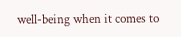well-being when it comes to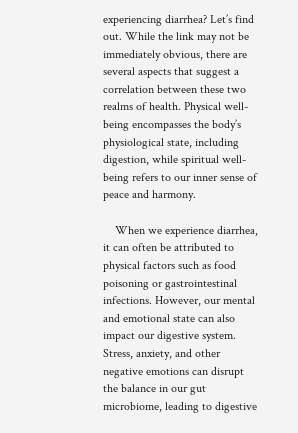experiencing diarrhea? Let’s find out. While the link may not be immediately obvious, there are several aspects that suggest a correlation between these two realms of health. Physical well-being encompasses the body’s physiological state, including digestion, while spiritual well-being refers to our inner sense of peace and harmony.

    When we experience diarrhea, it can often be attributed to physical factors such as food poisoning or gastrointestinal infections. However, our mental and emotional state can also impact our digestive system. Stress, anxiety, and other negative emotions can disrupt the balance in our gut microbiome, leading to digestive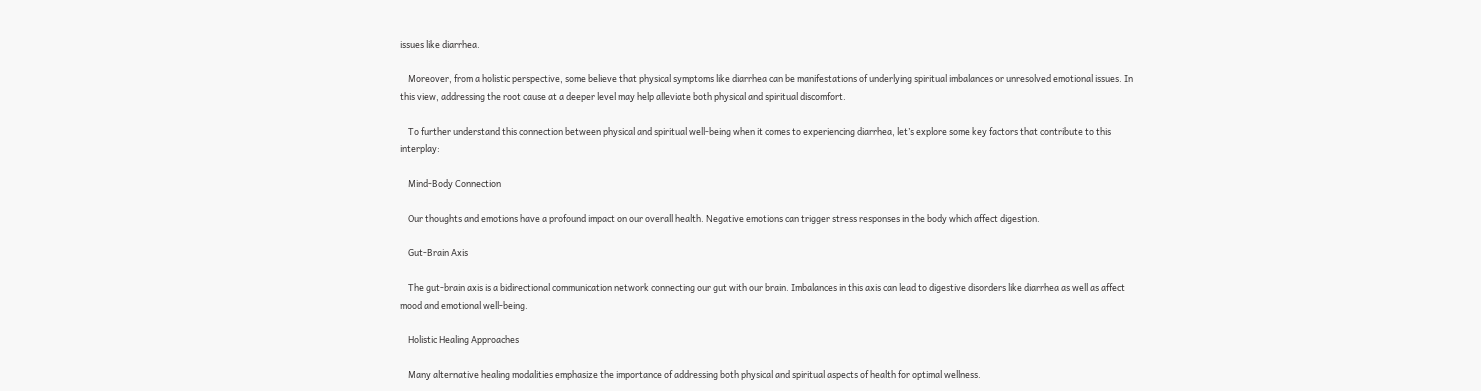issues like diarrhea.

    Moreover, from a holistic perspective, some believe that physical symptoms like diarrhea can be manifestations of underlying spiritual imbalances or unresolved emotional issues. In this view, addressing the root cause at a deeper level may help alleviate both physical and spiritual discomfort.

    To further understand this connection between physical and spiritual well-being when it comes to experiencing diarrhea, let’s explore some key factors that contribute to this interplay:

    Mind-Body Connection

    Our thoughts and emotions have a profound impact on our overall health. Negative emotions can trigger stress responses in the body which affect digestion.

    Gut-Brain Axis

    The gut-brain axis is a bidirectional communication network connecting our gut with our brain. Imbalances in this axis can lead to digestive disorders like diarrhea as well as affect mood and emotional well-being.

    Holistic Healing Approaches

    Many alternative healing modalities emphasize the importance of addressing both physical and spiritual aspects of health for optimal wellness.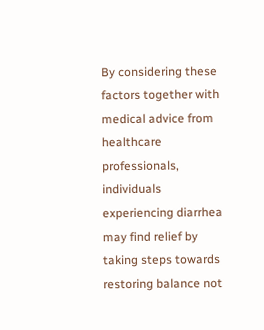By considering these factors together with medical advice from healthcare professionals, individuals experiencing diarrhea may find relief by taking steps towards restoring balance not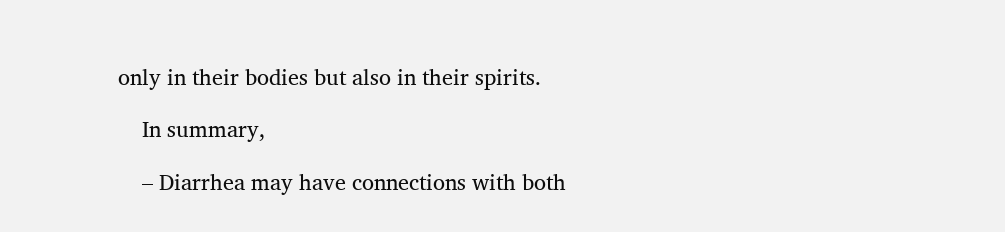only in their bodies but also in their spirits.

    In summary,

    – Diarrhea may have connections with both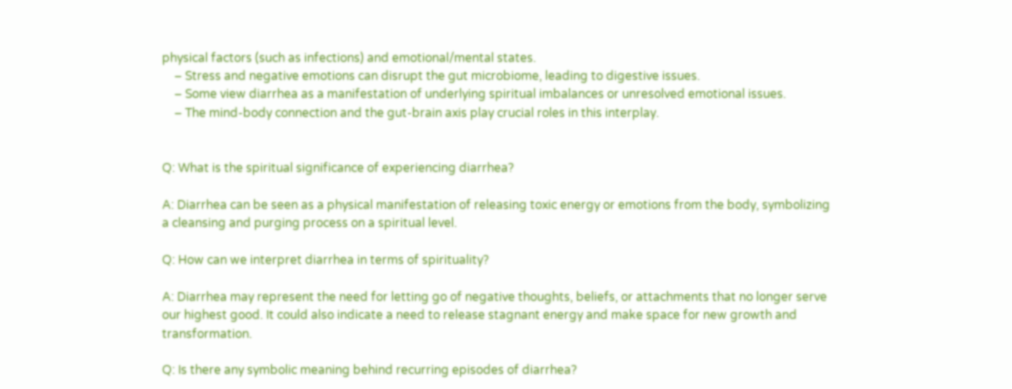physical factors (such as infections) and emotional/mental states.
    – Stress and negative emotions can disrupt the gut microbiome, leading to digestive issues.
    – Some view diarrhea as a manifestation of underlying spiritual imbalances or unresolved emotional issues.
    – The mind-body connection and the gut-brain axis play crucial roles in this interplay.


Q: What is the spiritual significance of experiencing diarrhea?

A: Diarrhea can be seen as a physical manifestation of releasing toxic energy or emotions from the body, symbolizing a cleansing and purging process on a spiritual level.

Q: How can we interpret diarrhea in terms of spirituality?

A: Diarrhea may represent the need for letting go of negative thoughts, beliefs, or attachments that no longer serve our highest good. It could also indicate a need to release stagnant energy and make space for new growth and transformation.

Q: Is there any symbolic meaning behind recurring episodes of diarrhea?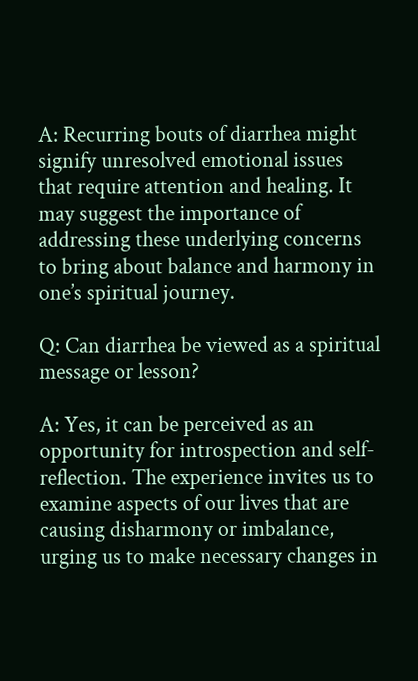A: Recurring bouts of diarrhea might signify unresolved emotional issues that require attention and healing. It may suggest the importance of addressing these underlying concerns to bring about balance and harmony in one’s spiritual journey.

Q: Can diarrhea be viewed as a spiritual message or lesson?

A: Yes, it can be perceived as an opportunity for introspection and self-reflection. The experience invites us to examine aspects of our lives that are causing disharmony or imbalance, urging us to make necessary changes in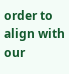order to align with our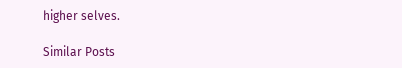higher selves.

Similar Posts